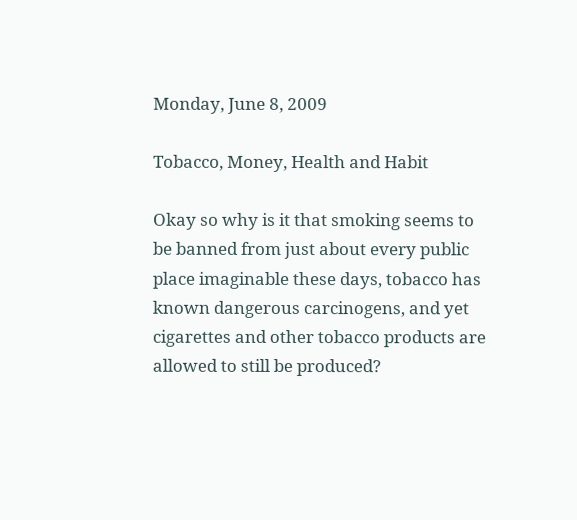Monday, June 8, 2009

Tobacco, Money, Health and Habit

Okay so why is it that smoking seems to be banned from just about every public place imaginable these days, tobacco has known dangerous carcinogens, and yet cigarettes and other tobacco products are allowed to still be produced?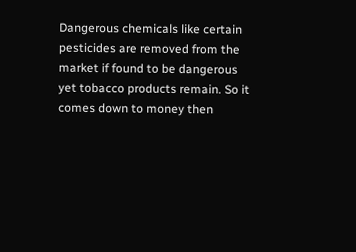Dangerous chemicals like certain pesticides are removed from the market if found to be dangerous yet tobacco products remain. So it comes down to money then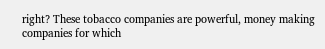right? These tobacco companies are powerful, money making companies for which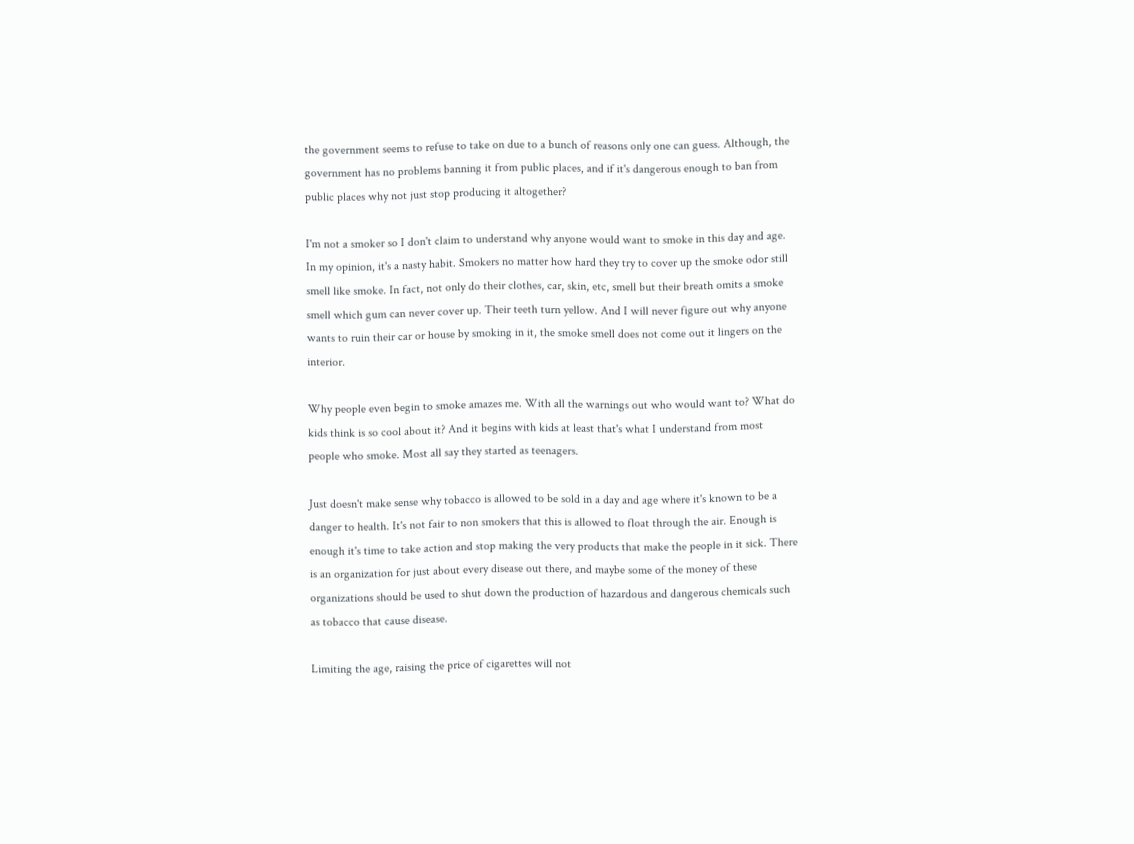the government seems to refuse to take on due to a bunch of reasons only one can guess. Although, the government has no problems banning it from public places, and if it's dangerous enough to ban from public places why not just stop producing it altogether?

I'm not a smoker so I don't claim to understand why anyone would want to smoke in this day and age. In my opinion, it's a nasty habit. Smokers no matter how hard they try to cover up the smoke odor still smell like smoke. In fact, not only do their clothes, car, skin, etc, smell but their breath omits a smoke smell which gum can never cover up. Their teeth turn yellow. And I will never figure out why anyone wants to ruin their car or house by smoking in it, the smoke smell does not come out it lingers on the interior.

Why people even begin to smoke amazes me. With all the warnings out who would want to? What do kids think is so cool about it? And it begins with kids at least that's what I understand from most people who smoke. Most all say they started as teenagers.

Just doesn't make sense why tobacco is allowed to be sold in a day and age where it's known to be a danger to health. It's not fair to non smokers that this is allowed to float through the air. Enough is enough it's time to take action and stop making the very products that make the people in it sick. There is an organization for just about every disease out there, and maybe some of the money of these organizations should be used to shut down the production of hazardous and dangerous chemicals such as tobacco that cause disease.

Limiting the age, raising the price of cigarettes will not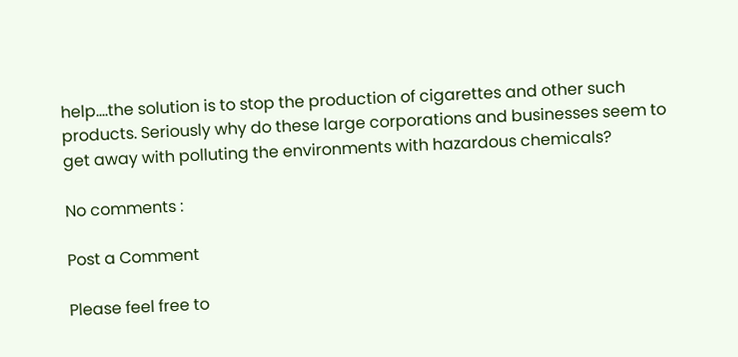help....the solution is to stop the production of cigarettes and other such products. Seriously why do these large corporations and businesses seem to get away with polluting the environments with hazardous chemicals?

No comments :

Post a Comment

Please feel free to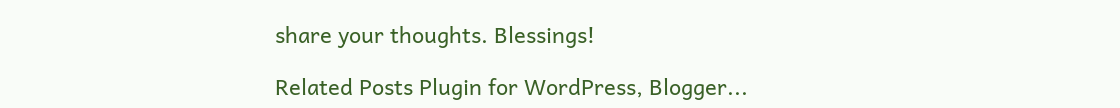share your thoughts. Blessings!

Related Posts Plugin for WordPress, Blogger...